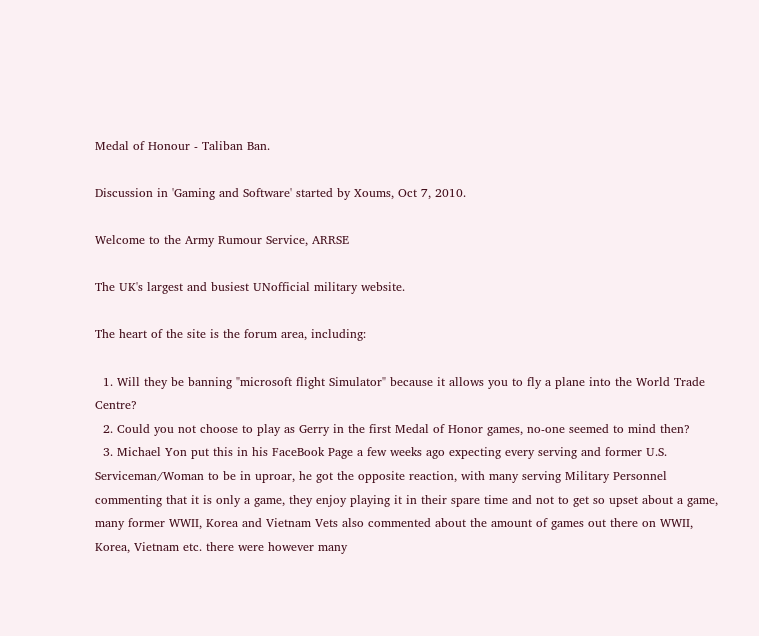Medal of Honour - Taliban Ban.

Discussion in 'Gaming and Software' started by Xoums, Oct 7, 2010.

Welcome to the Army Rumour Service, ARRSE

The UK's largest and busiest UNofficial military website.

The heart of the site is the forum area, including:

  1. Will they be banning "microsoft flight Simulator" because it allows you to fly a plane into the World Trade Centre?
  2. Could you not choose to play as Gerry in the first Medal of Honor games, no-one seemed to mind then?
  3. Michael Yon put this in his FaceBook Page a few weeks ago expecting every serving and former U.S. Serviceman/Woman to be in uproar, he got the opposite reaction, with many serving Military Personnel commenting that it is only a game, they enjoy playing it in their spare time and not to get so upset about a game, many former WWII, Korea and Vietnam Vets also commented about the amount of games out there on WWII, Korea, Vietnam etc. there were however many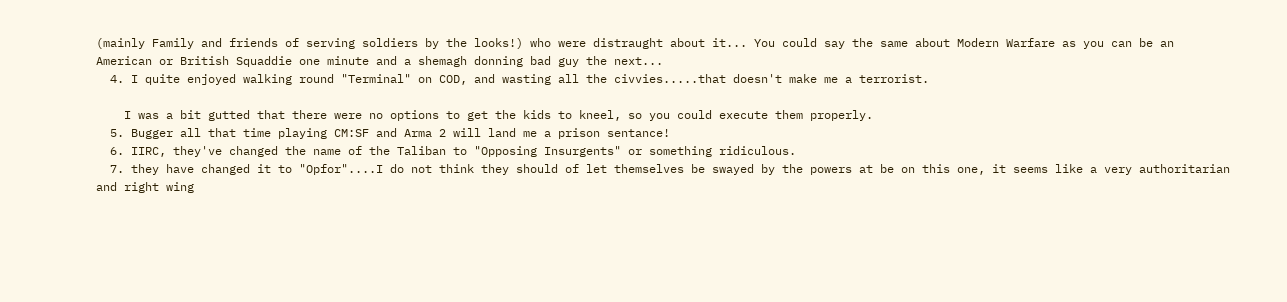(mainly Family and friends of serving soldiers by the looks!) who were distraught about it... You could say the same about Modern Warfare as you can be an American or British Squaddie one minute and a shemagh donning bad guy the next...
  4. I quite enjoyed walking round "Terminal" on COD, and wasting all the civvies.....that doesn't make me a terrorist.

    I was a bit gutted that there were no options to get the kids to kneel, so you could execute them properly.
  5. Bugger all that time playing CM:SF and Arma 2 will land me a prison sentance!
  6. IIRC, they've changed the name of the Taliban to "Opposing Insurgents" or something ridiculous.
  7. they have changed it to "Opfor"....I do not think they should of let themselves be swayed by the powers at be on this one, it seems like a very authoritarian and right wing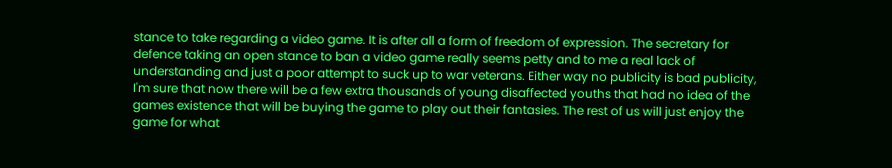stance to take regarding a video game. It is after all a form of freedom of expression. The secretary for defence taking an open stance to ban a video game really seems petty and to me a real lack of understanding and just a poor attempt to suck up to war veterans. Either way no publicity is bad publicity, I'm sure that now there will be a few extra thousands of young disaffected youths that had no idea of the games existence that will be buying the game to play out their fantasies. The rest of us will just enjoy the game for what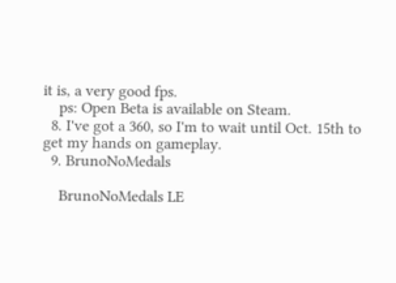it is, a very good fps.
    ps: Open Beta is available on Steam.
  8. I've got a 360, so I'm to wait until Oct. 15th to get my hands on gameplay.
  9. BrunoNoMedals

    BrunoNoMedals LE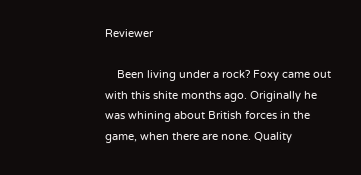Reviewer

    Been living under a rock? Foxy came out with this shite months ago. Originally he was whining about British forces in the game, when there are none. Quality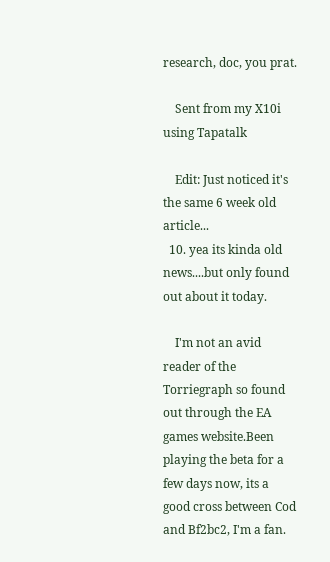research, doc, you prat.

    Sent from my X10i using Tapatalk

    Edit: Just noticed it's the same 6 week old article...
  10. yea its kinda old news....but only found out about it today.

    I'm not an avid reader of the Torriegraph so found out through the EA games website.Been playing the beta for a few days now, its a good cross between Cod and Bf2bc2, I'm a fan.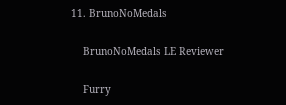11. BrunoNoMedals

    BrunoNoMedals LE Reviewer

    Furry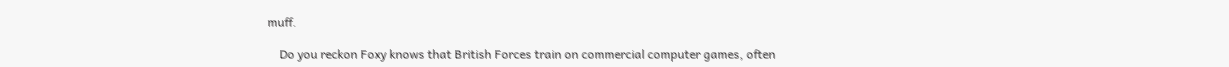muff.

    Do you reckon Foxy knows that British Forces train on commercial computer games, often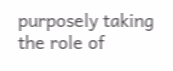purposely taking the role of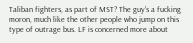Taliban fighters, as part of MST? The guy's a fucking moron, much like the other people who jump on this type of outrage bus. LF is concerned more about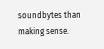soundbytes than making sense.